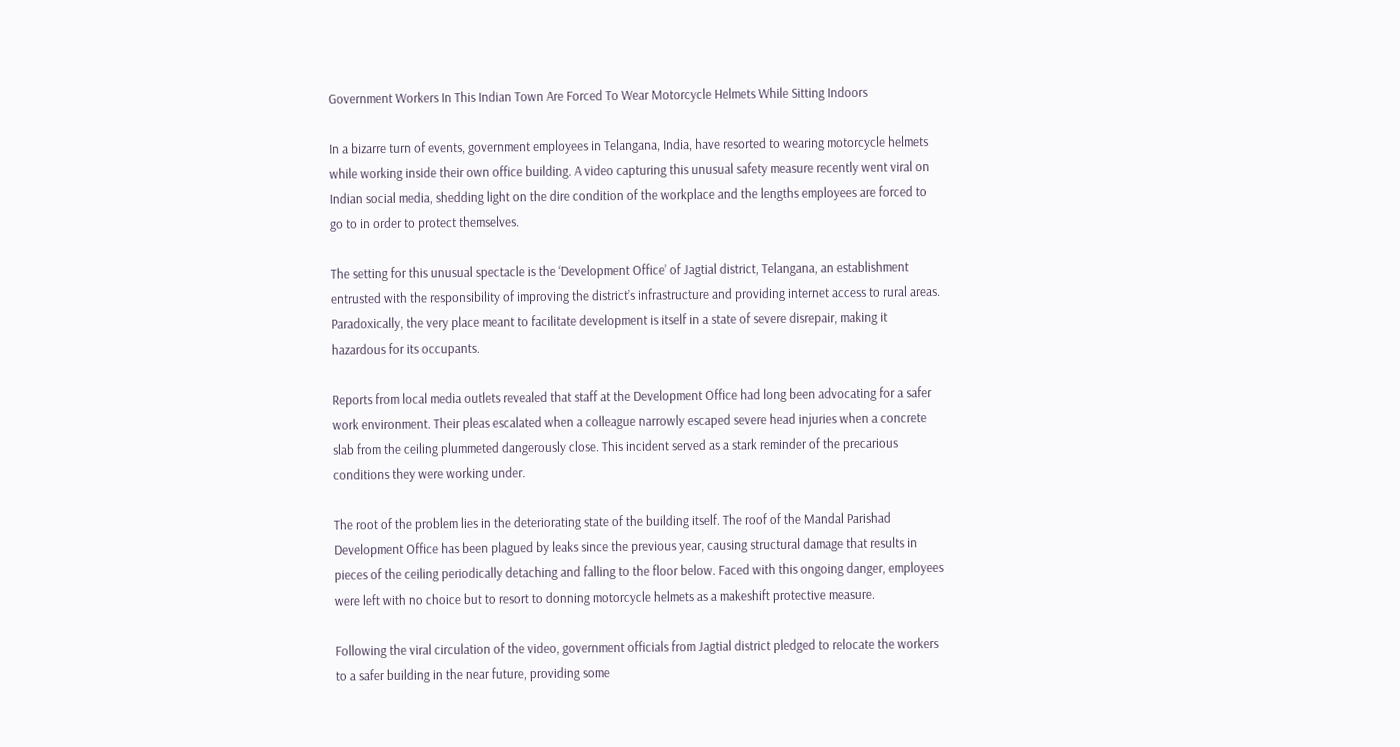Government Workers In This Indian Town Are Forced To Wear Motorcycle Helmets While Sitting Indoors

In a bizarre turn of events, government employees in Telangana, India, have resorted to wearing motorcycle helmets while working inside their own office building. A video capturing this unusual safety measure recently went viral on Indian social media, shedding light on the dire condition of the workplace and the lengths employees are forced to go to in order to protect themselves.

The setting for this unusual spectacle is the ‘Development Office’ of Jagtial district, Telangana, an establishment entrusted with the responsibility of improving the district’s infrastructure and providing internet access to rural areas. Paradoxically, the very place meant to facilitate development is itself in a state of severe disrepair, making it hazardous for its occupants.

Reports from local media outlets revealed that staff at the Development Office had long been advocating for a safer work environment. Their pleas escalated when a colleague narrowly escaped severe head injuries when a concrete slab from the ceiling plummeted dangerously close. This incident served as a stark reminder of the precarious conditions they were working under.

The root of the problem lies in the deteriorating state of the building itself. The roof of the Mandal Parishad Development Office has been plagued by leaks since the previous year, causing structural damage that results in pieces of the ceiling periodically detaching and falling to the floor below. Faced with this ongoing danger, employees were left with no choice but to resort to donning motorcycle helmets as a makeshift protective measure.

Following the viral circulation of the video, government officials from Jagtial district pledged to relocate the workers to a safer building in the near future, providing some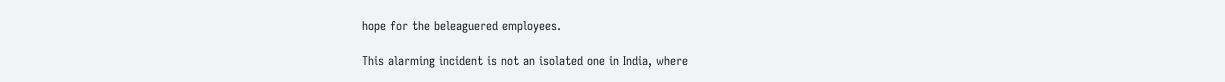hope for the beleaguered employees.

This alarming incident is not an isolated one in India, where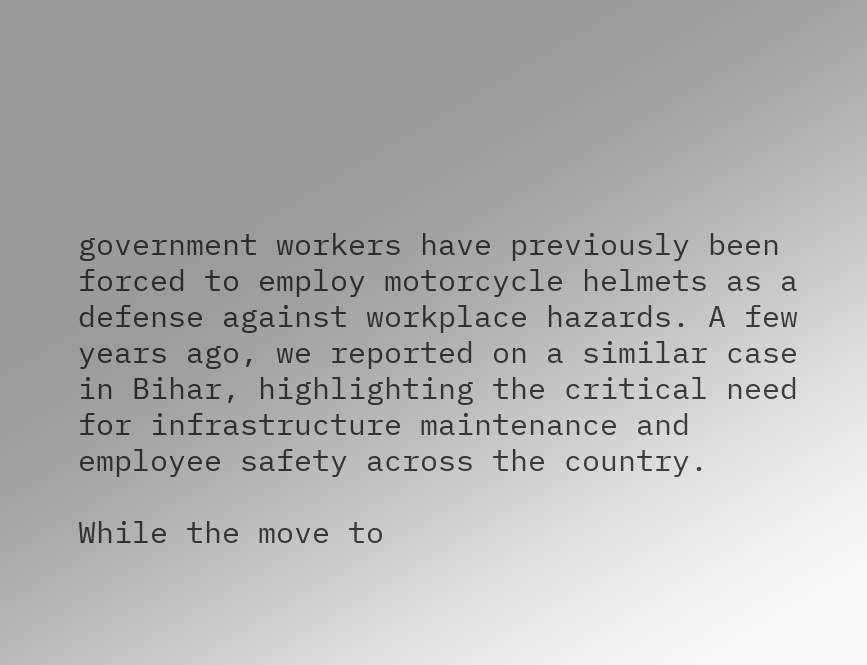government workers have previously been forced to employ motorcycle helmets as a defense against workplace hazards. A few years ago, we reported on a similar case in Bihar, highlighting the critical need for infrastructure maintenance and employee safety across the country.

While the move to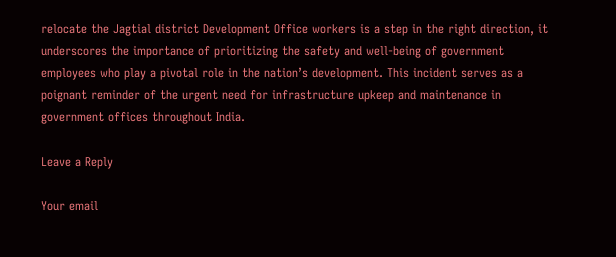relocate the Jagtial district Development Office workers is a step in the right direction, it underscores the importance of prioritizing the safety and well-being of government employees who play a pivotal role in the nation’s development. This incident serves as a poignant reminder of the urgent need for infrastructure upkeep and maintenance in government offices throughout India.

Leave a Reply

Your email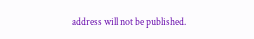address will not be published.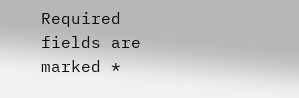Required fields are marked *